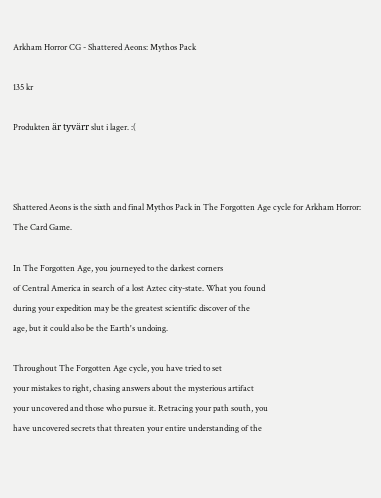Arkham Horror CG - Shattered Aeons: Mythos Pack

135 kr

Produkten är tyvärr slut i lager. :(



Shattered Aeons is the sixth and final Mythos Pack in The Forgotten Age cycle for Arkham Horror: The Card Game.

In The Forgotten Age, you journeyed to the darkest corners
of Central America in search of a lost Aztec city-state. What you found
during your expedition may be the greatest scientific discover of the
age, but it could also be the Earth's undoing.

Throughout The Forgotten Age cycle, you have tried to set
your mistakes to right, chasing answers about the mysterious artifact
your uncovered and those who pursue it. Retracing your path south, you
have uncovered secrets that threaten your entire understanding of the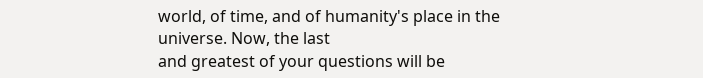world, of time, and of humanity's place in the universe. Now, the last
and greatest of your questions will be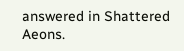answered in Shattered Aeons.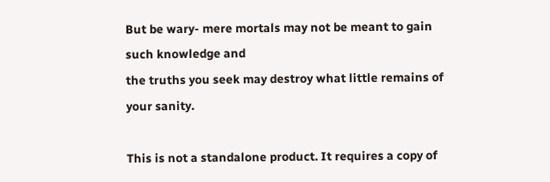But be wary- mere mortals may not be meant to gain such knowledge and
the truths you seek may destroy what little remains of your sanity.

This is not a standalone product. It requires a copy of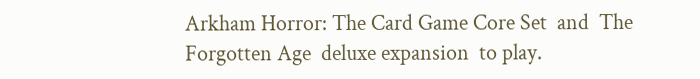Arkham Horror: The Card Game Core Set  and  The Forgotten Age  deluxe expansion  to play.